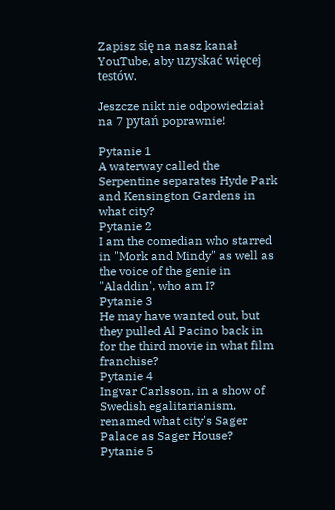Zapisz się na nasz kanał YouTube, aby uzyskać więcej testów.

Jeszcze nikt nie odpowiedział na 7 pytań poprawnie!

Pytanie 1
A waterway called the Serpentine separates Hyde Park and Kensington Gardens in what city?
Pytanie 2
I am the comedian who starred in "Mork and Mindy" as well as the voice of the genie in "Aladdin', who am I?
Pytanie 3
He may have wanted out, but they pulled Al Pacino back in for the third movie in what film franchise?
Pytanie 4
Ingvar Carlsson, in a show of Swedish egalitarianism, renamed what city's Sager Palace as Sager House?
Pytanie 5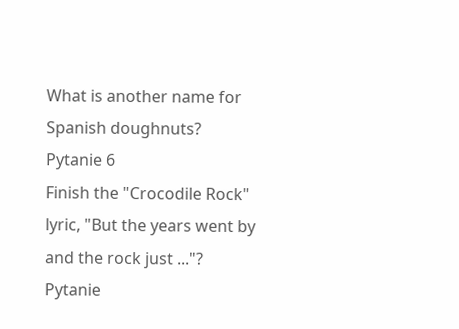What is another name for Spanish doughnuts?
Pytanie 6
Finish the "Crocodile Rock" lyric, "But the years went by and the rock just ..."?
Pytanie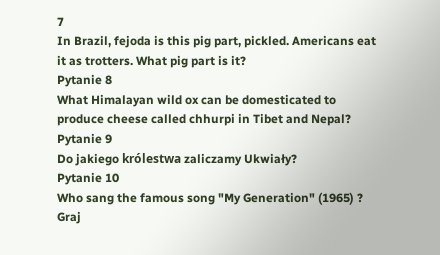7
In Brazil, fejoda is this pig part, pickled. Americans eat it as trotters. What pig part is it?
Pytanie 8
What Himalayan wild ox can be domesticated to produce cheese called chhurpi in Tibet and Nepal?
Pytanie 9
Do jakiego królestwa zaliczamy Ukwiały?
Pytanie 10
Who sang the famous song "My Generation" (1965) ?
Graj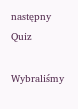następny Quiz

Wybraliśmy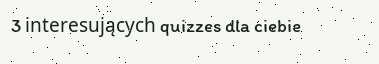3 interesujących quizzes dla ciebie